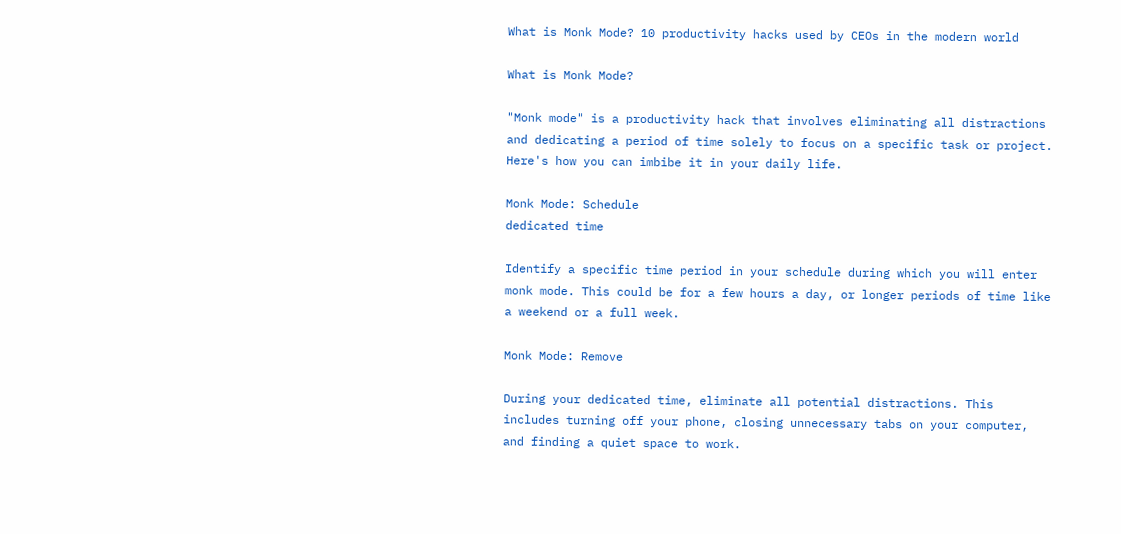What is Monk Mode? 10 productivity hacks used by CEOs in the modern world

What is Monk Mode?

"Monk mode" is a productivity hack that involves eliminating all distractions and dedicating a period of time solely to focus on a specific task or project. Here's how you can imbibe it in your daily life.

Monk Mode: Schedule
dedicated time

Identify a specific time period in your schedule during which you will enter monk mode. This could be for a few hours a day, or longer periods of time like a weekend or a full week.

Monk Mode: Remove

During your dedicated time, eliminate all potential distractions. This includes turning off your phone, closing unnecessary tabs on your computer, and finding a quiet space to work.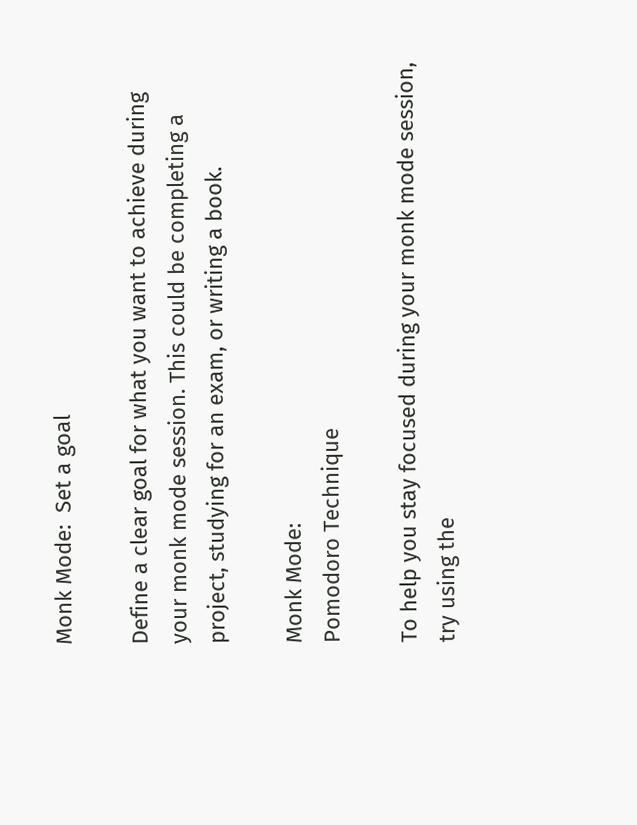Monk Mode:  Set a goal

Define a clear goal for what you want to achieve during your monk mode session. This could be completing a project, studying for an exam, or writing a book.

Monk Mode:
Pomodoro Technique

To help you stay focused during your monk mode session, try using the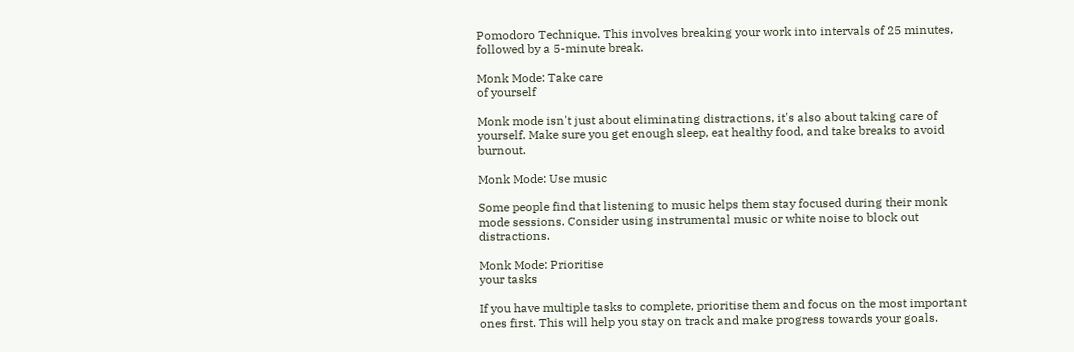Pomodoro Technique. This involves breaking your work into intervals of 25 minutes, followed by a 5-minute break.

Monk Mode: Take care
of yourself

Monk mode isn't just about eliminating distractions, it's also about taking care of yourself. Make sure you get enough sleep, eat healthy food, and take breaks to avoid burnout.

Monk Mode: Use music

Some people find that listening to music helps them stay focused during their monk mode sessions. Consider using instrumental music or white noise to block out distractions.

Monk Mode: Prioritise
your tasks

If you have multiple tasks to complete, prioritise them and focus on the most important ones first. This will help you stay on track and make progress towards your goals.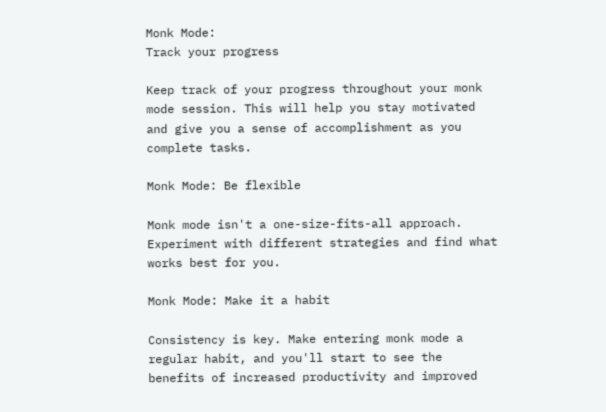Monk Mode:
Track your progress

Keep track of your progress throughout your monk mode session. This will help you stay motivated and give you a sense of accomplishment as you complete tasks.

Monk Mode: Be flexible

Monk mode isn't a one-size-fits-all approach. Experiment with different strategies and find what works best for you.

Monk Mode: Make it a habit

Consistency is key. Make entering monk mode a regular habit, and you'll start to see the benefits of increased productivity and improved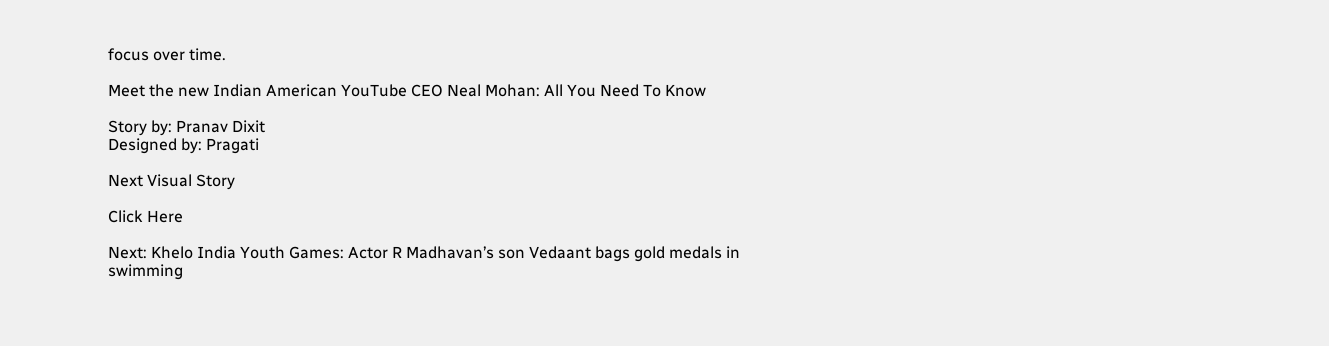focus over time.

Meet the new Indian American YouTube CEO Neal Mohan: All You Need To Know

Story by: Pranav Dixit
Designed by: Pragati

Next Visual Story

Click Here

Next: Khelo India Youth Games: Actor R Madhavan’s son Vedaant bags gold medals in swimming